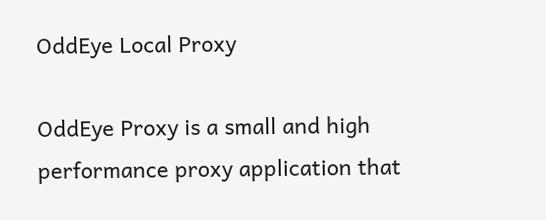OddEye Local Proxy

OddEye Proxy is a small and high performance proxy application that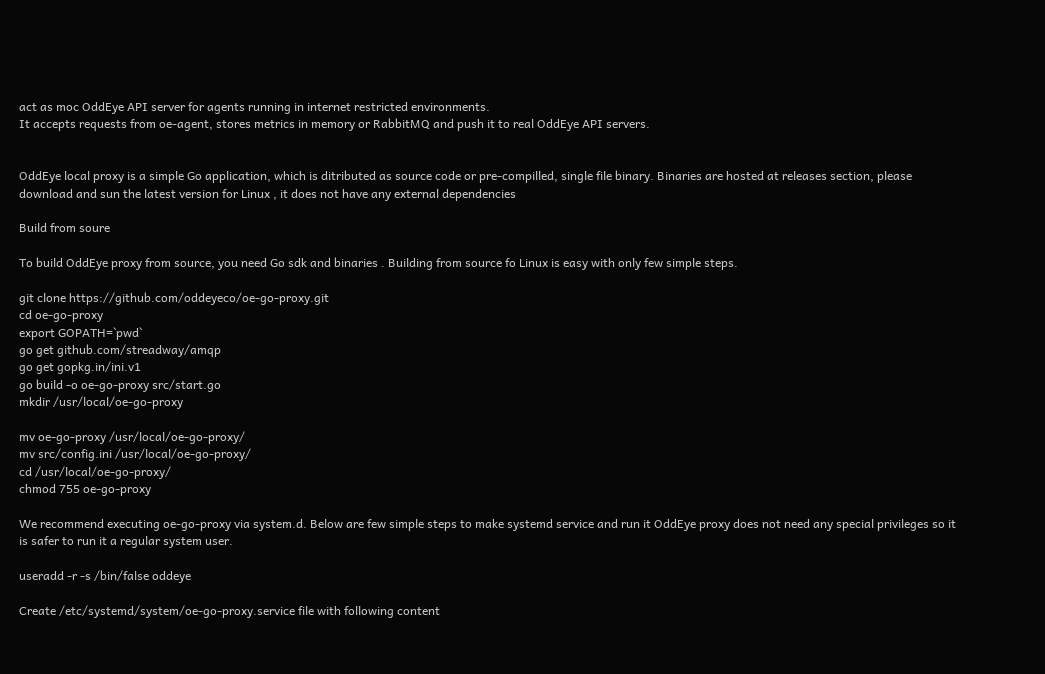act as moc OddEye API server for agents running in internet restricted environments.
It accepts requests from oe-agent, stores metrics in memory or RabbitMQ and push it to real OddEye API servers.


OddEye local proxy is a simple Go application, which is ditributed as source code or pre-compilled, single file binary. Binaries are hosted at releases section, please download and sun the latest version for Linux , it does not have any external dependencies

Build from soure

To build OddEye proxy from source, you need Go sdk and binaries . Building from source fo Linux is easy with only few simple steps.

git clone https://github.com/oddeyeco/oe-go-proxy.git
cd oe-go-proxy
export GOPATH=`pwd`
go get github.com/streadway/amqp
go get gopkg.in/ini.v1
go build -o oe-go-proxy src/start.go
mkdir /usr/local/oe-go-proxy

mv oe-go-proxy /usr/local/oe-go-proxy/
mv src/config.ini /usr/local/oe-go-proxy/
cd /usr/local/oe-go-proxy/
chmod 755 oe-go-proxy

We recommend executing oe-go-proxy via system.d. Below are few simple steps to make systemd service and run it OddEye proxy does not need any special privileges so it is safer to run it a regular system user.

useradd -r -s /bin/false oddeye

Create /etc/systemd/system/oe-go-proxy.service file with following content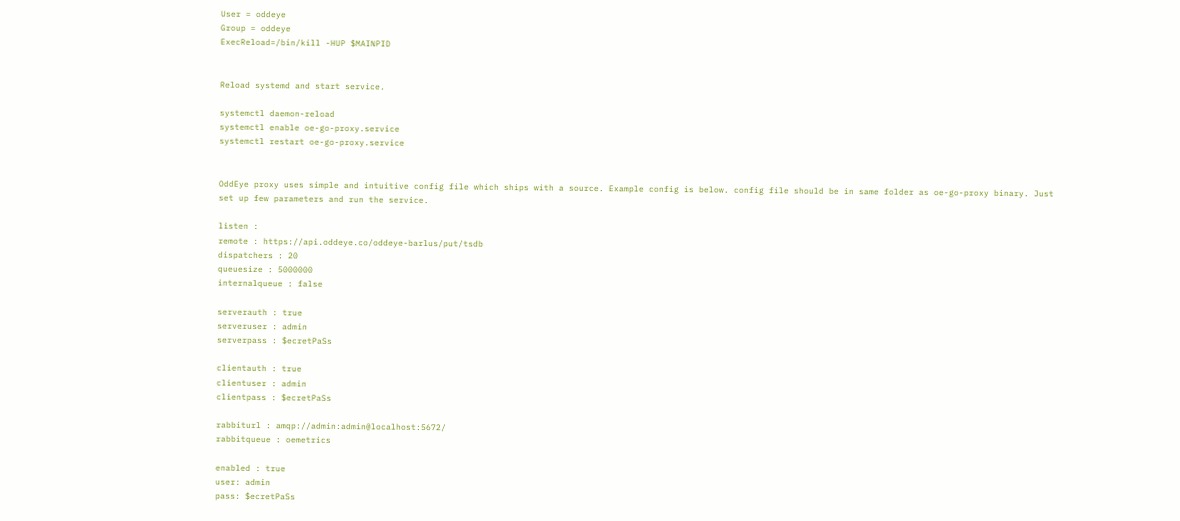User = oddeye
Group = oddeye
ExecReload=/bin/kill -HUP $MAINPID


Reload systemd and start service.

systemctl daemon-reload
systemctl enable oe-go-proxy.service
systemctl restart oe-go-proxy.service


OddEye proxy uses simple and intuitive config file which ships with a source. Example config is below. config file should be in same folder as oe-go-proxy binary. Just set up few parameters and run the service.

listen :
remote : https://api.oddeye.co/oddeye-barlus/put/tsdb
dispatchers : 20
queuesize : 5000000
internalqueue : false

serverauth : true
serveruser : admin
serverpass : $ecretPaSs

clientauth : true
clientuser : admin
clientpass : $ecretPaSs

rabbiturl : amqp://admin:admin@localhost:5672/
rabbitqueue : oemetrics

enabled : true
user: admin
pass: $ecretPaSs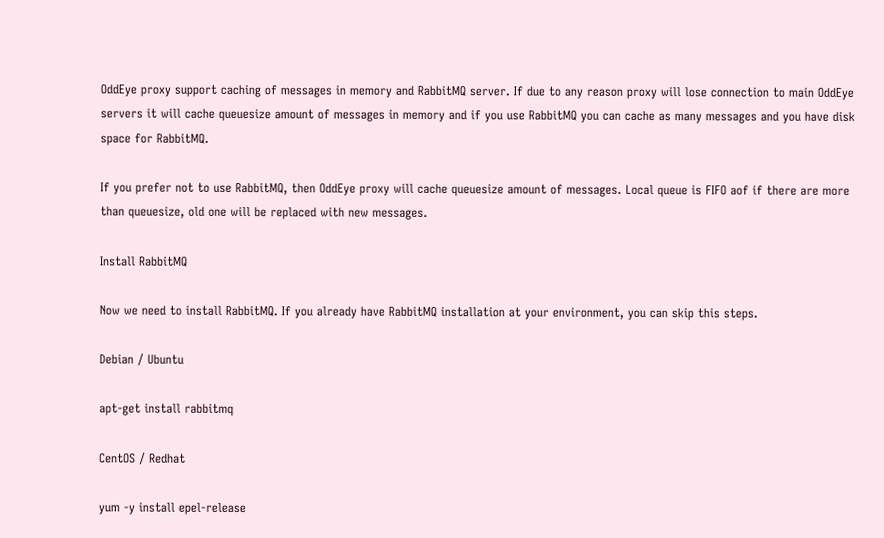OddEye proxy support caching of messages in memory and RabbitMQ server. If due to any reason proxy will lose connection to main OddEye servers it will cache queuesize amount of messages in memory and if you use RabbitMQ you can cache as many messages and you have disk space for RabbitMQ.

If you prefer not to use RabbitMQ, then OddEye proxy will cache queuesize amount of messages. Local queue is FIFO aof if there are more than queuesize, old one will be replaced with new messages.

Install RabbitMQ

Now we need to install RabbitMQ. If you already have RabbitMQ installation at your environment, you can skip this steps.

Debian / Ubuntu

apt-get install rabbitmq

CentOS / Redhat

yum -y install epel-release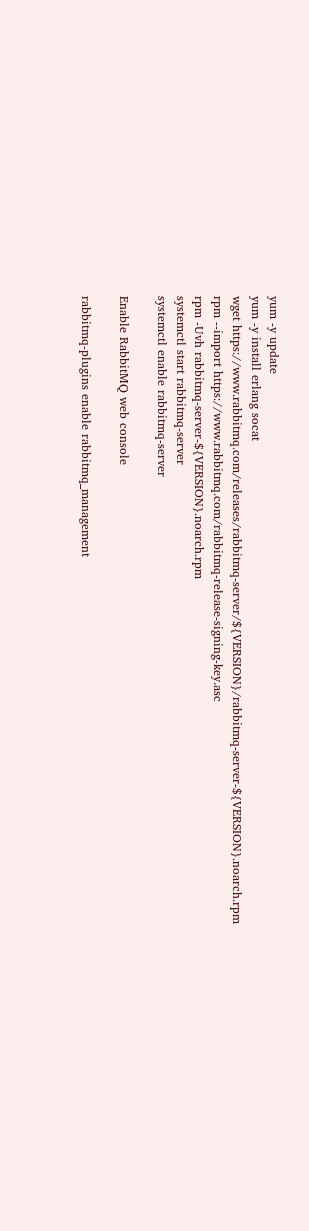yum -y update
yum -y install erlang socat
wget https://www.rabbitmq.com/releases/rabbitmq-server/${VERSION}/rabbitmq-server-${VERSION}.noarch.rpm
rpm --import https://www.rabbitmq.com/rabbitmq-release-signing-key.asc
rpm -Uvh rabbitmq-server-${VERSION}.noarch.rpm
systemctl start rabbitmq-server
systemctl enable rabbitmq-server

Enable RabbitMQ web console

rabbitmq-plugins enable rabbitmq_management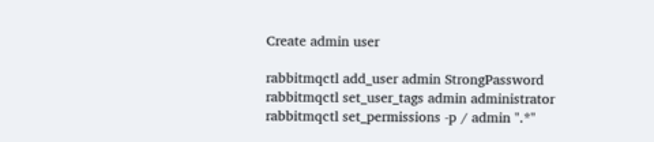Create admin user

rabbitmqctl add_user admin StrongPassword
rabbitmqctl set_user_tags admin administrator
rabbitmqctl set_permissions -p / admin ".*"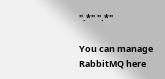".*" ".*"

You can manage RabbitMQ here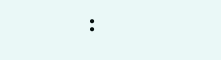: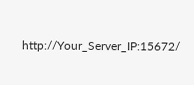http://Your_Server_IP:15672/